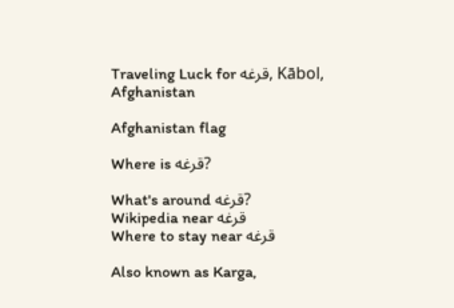Traveling Luck for قرغه, Kābol, Afghanistan

Afghanistan flag

Where is قرغه?

What's around قرغه?
Wikipedia near قرغه
Where to stay near قرغه

Also known as Karga,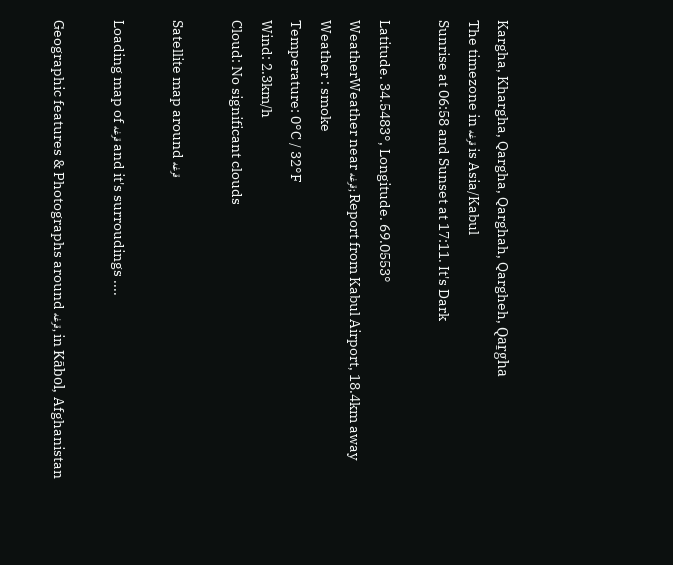Kargha, Khargha, Qargha, Qarghah, Qargheh, Qaṟgha
The timezone in قرغه is Asia/Kabul
Sunrise at 06:58 and Sunset at 17:11. It's Dark

Latitude. 34.5483°, Longitude. 69.0553°
WeatherWeather near قرغه; Report from Kabul Airport, 18.4km away
Weather : smoke
Temperature: 0°C / 32°F
Wind: 2.3km/h
Cloud: No significant clouds

Satellite map around قرغه

Loading map of قرغه and it's surroudings ....

Geographic features & Photographs around قرغه, in Kābol, Afghanistan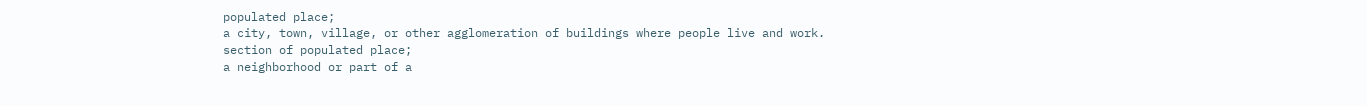populated place;
a city, town, village, or other agglomeration of buildings where people live and work.
section of populated place;
a neighborhood or part of a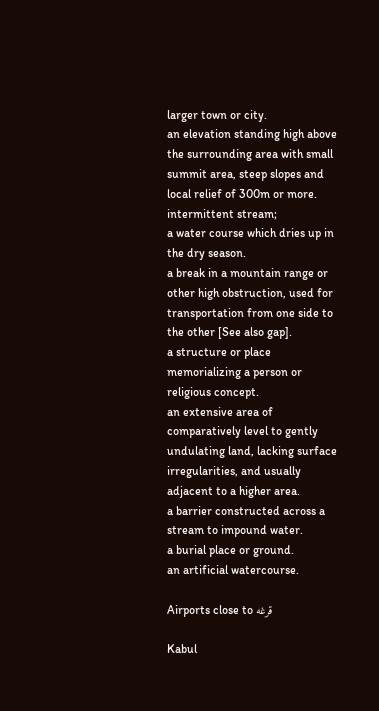larger town or city.
an elevation standing high above the surrounding area with small summit area, steep slopes and local relief of 300m or more.
intermittent stream;
a water course which dries up in the dry season.
a break in a mountain range or other high obstruction, used for transportation from one side to the other [See also gap].
a structure or place memorializing a person or religious concept.
an extensive area of comparatively level to gently undulating land, lacking surface irregularities, and usually adjacent to a higher area.
a barrier constructed across a stream to impound water.
a burial place or ground.
an artificial watercourse.

Airports close to قرغه

Kabul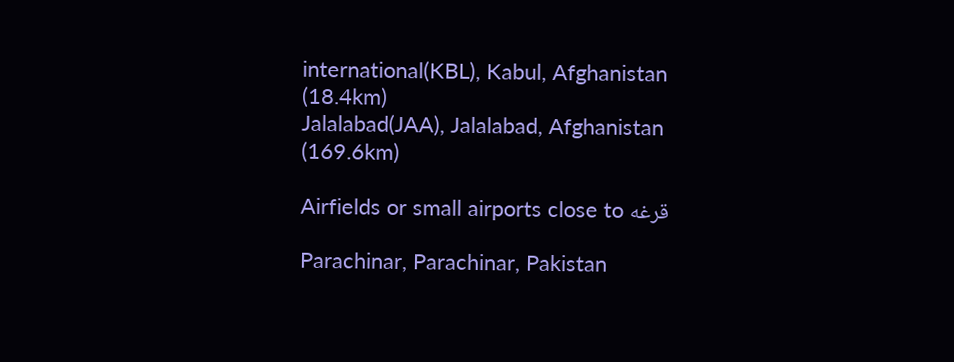international(KBL), Kabul, Afghanistan (18.4km)
Jalalabad(JAA), Jalalabad, Afghanistan (169.6km)

Airfields or small airports close to قرغه

Parachinar, Parachinar, Pakistan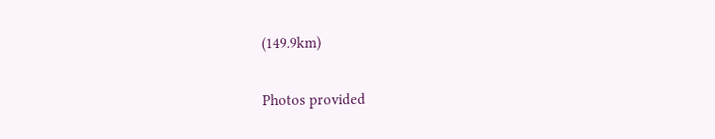(149.9km)

Photos provided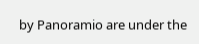by Panoramio are under the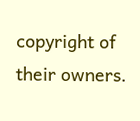copyright of their owners.